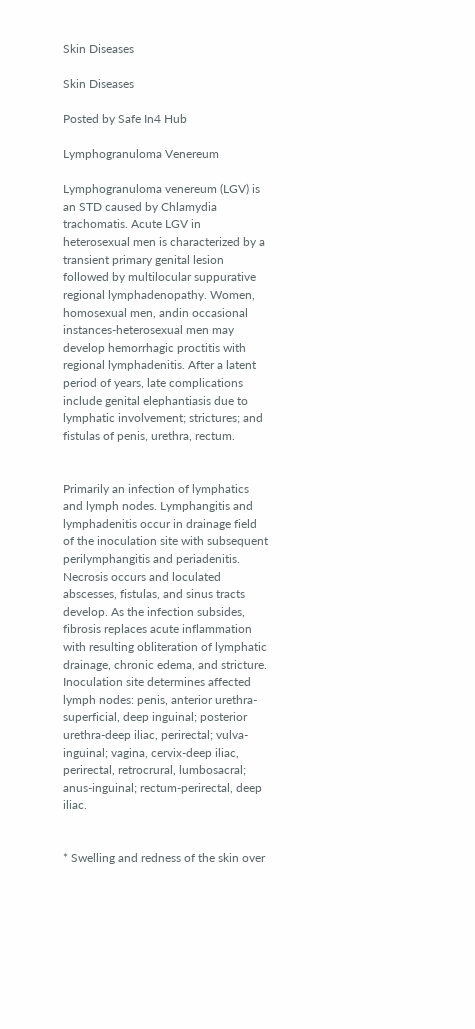Skin Diseases

Skin Diseases

Posted by Safe In4 Hub

Lymphogranuloma Venereum

Lymphogranuloma venereum (LGV) is an STD caused by Chlamydia trachomatis. Acute LGV in heterosexual men is characterized by a transient primary genital lesion followed by multilocular suppurative regional lymphadenopathy. Women, homosexual men, andin occasional instances-heterosexual men may develop hemorrhagic proctitis with regional lymphadenitis. After a latent period of years, late complications include genital elephantiasis due to lymphatic involvement; strictures; and fistulas of penis, urethra, rectum.


Primarily an infection of lymphatics and lymph nodes. Lymphangitis and lymphadenitis occur in drainage field of the inoculation site with subsequent perilymphangitis and periadenitis. Necrosis occurs and loculated abscesses, fistulas, and sinus tracts develop. As the infection subsides, fibrosis replaces acute inflammation with resulting obliteration of lymphatic drainage, chronic edema, and stricture. Inoculation site determines affected lymph nodes: penis, anterior urethra-superficial, deep inguinal; posterior urethra-deep iliac, perirectal; vulva-inguinal; vagina, cervix-deep iliac, perirectal, retrocrural, lumbosacral; anus-inguinal; rectum-perirectal, deep iliac.


* Swelling and redness of the skin over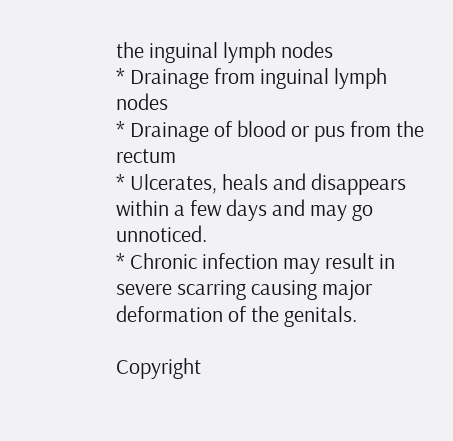the inguinal lymph nodes
* Drainage from inguinal lymph nodes
* Drainage of blood or pus from the rectum
* Ulcerates, heals and disappears within a few days and may go unnoticed.
* Chronic infection may result in severe scarring causing major deformation of the genitals.

Copyright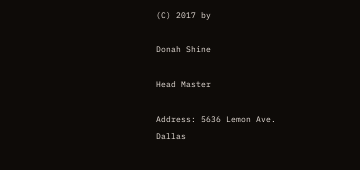(C) 2017 by

Donah Shine

Head Master

Address: 5636 Lemon Ave.
Dallas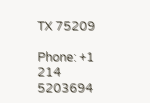TX 75209

Phone: +1 214 5203694